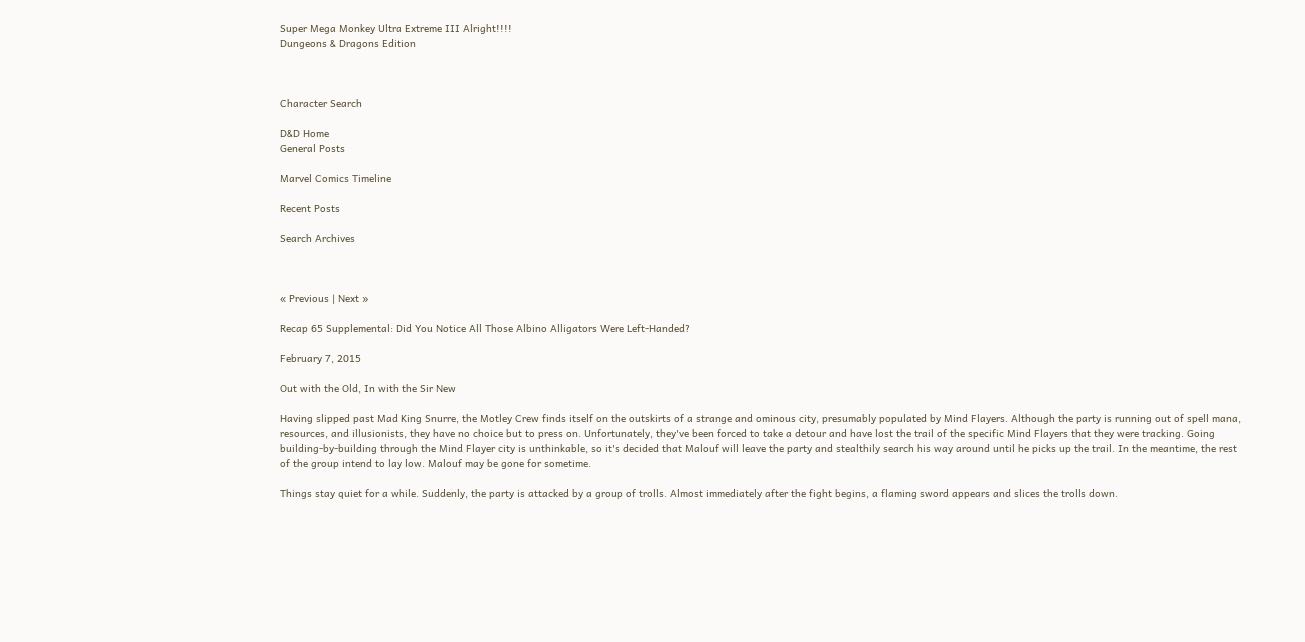Super Mega Monkey Ultra Extreme III Alright!!!!
Dungeons & Dragons Edition



Character Search

D&D Home
General Posts

Marvel Comics Timeline

Recent Posts

Search Archives



« Previous | Next »

Recap 65 Supplemental: Did You Notice All Those Albino Alligators Were Left-Handed?

February 7, 2015

Out with the Old, In with the Sir New

Having slipped past Mad King Snurre, the Motley Crew finds itself on the outskirts of a strange and ominous city, presumably populated by Mind Flayers. Although the party is running out of spell mana, resources, and illusionists, they have no choice but to press on. Unfortunately, they've been forced to take a detour and have lost the trail of the specific Mind Flayers that they were tracking. Going building-by-building through the Mind Flayer city is unthinkable, so it's decided that Malouf will leave the party and stealthily search his way around until he picks up the trail. In the meantime, the rest of the group intend to lay low. Malouf may be gone for sometime.

Things stay quiet for a while. Suddenly, the party is attacked by a group of trolls. Almost immediately after the fight begins, a flaming sword appears and slices the trolls down.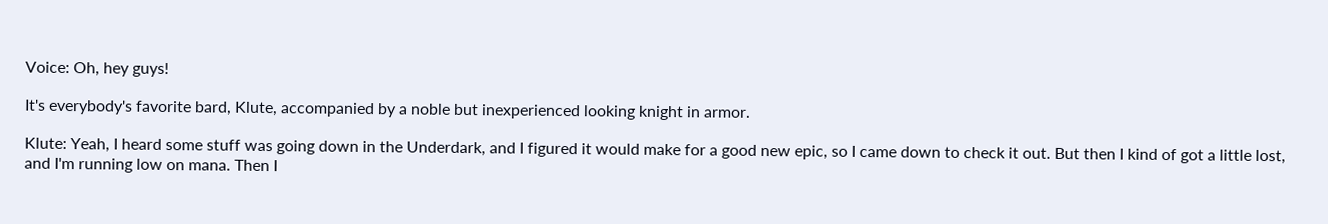Voice: Oh, hey guys!

It's everybody's favorite bard, Klute, accompanied by a noble but inexperienced looking knight in armor.

Klute: Yeah, I heard some stuff was going down in the Underdark, and I figured it would make for a good new epic, so I came down to check it out. But then I kind of got a little lost, and I'm running low on mana. Then I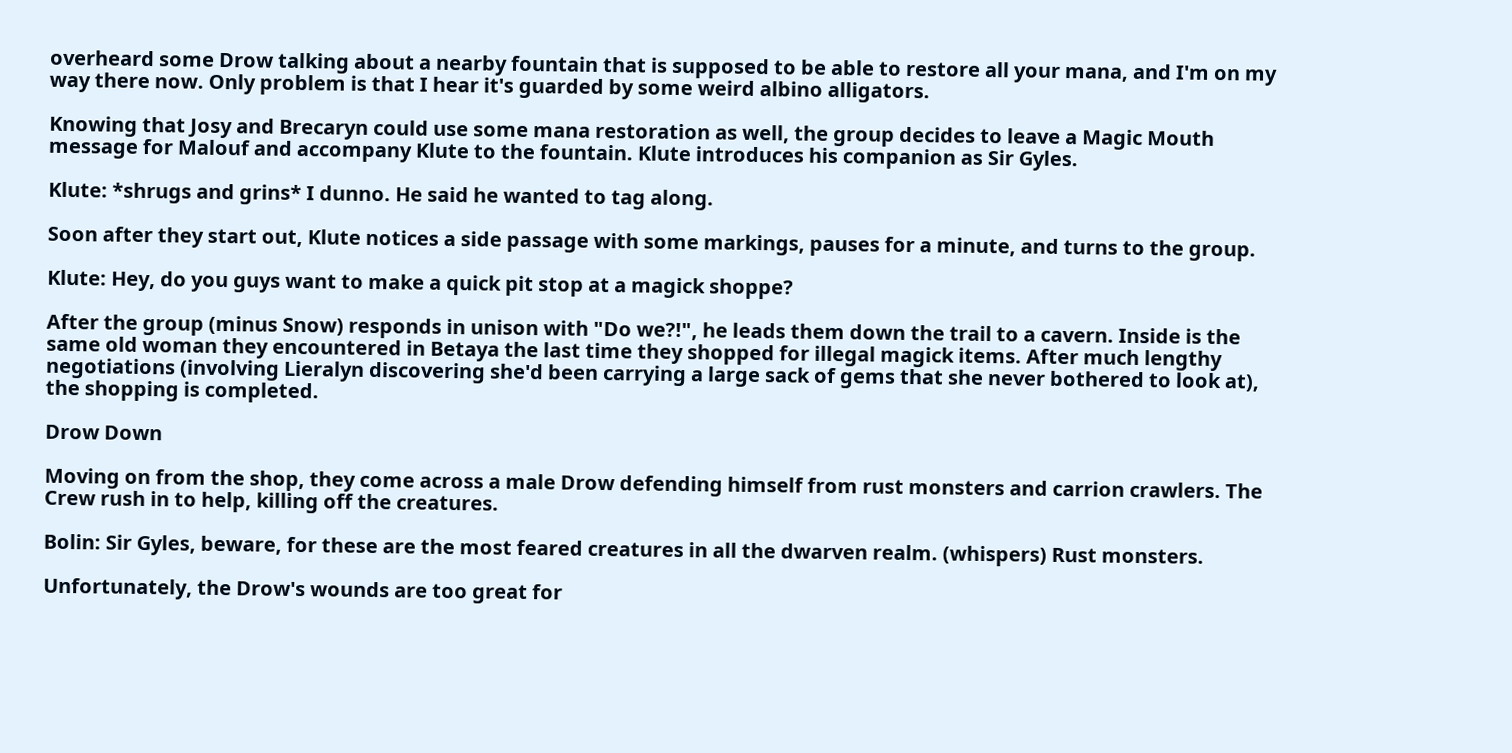overheard some Drow talking about a nearby fountain that is supposed to be able to restore all your mana, and I'm on my way there now. Only problem is that I hear it's guarded by some weird albino alligators.

Knowing that Josy and Brecaryn could use some mana restoration as well, the group decides to leave a Magic Mouth message for Malouf and accompany Klute to the fountain. Klute introduces his companion as Sir Gyles.

Klute: *shrugs and grins* I dunno. He said he wanted to tag along.

Soon after they start out, Klute notices a side passage with some markings, pauses for a minute, and turns to the group.

Klute: Hey, do you guys want to make a quick pit stop at a magick shoppe?

After the group (minus Snow) responds in unison with "Do we?!", he leads them down the trail to a cavern. Inside is the same old woman they encountered in Betaya the last time they shopped for illegal magick items. After much lengthy negotiations (involving Lieralyn discovering she'd been carrying a large sack of gems that she never bothered to look at), the shopping is completed.

Drow Down

Moving on from the shop, they come across a male Drow defending himself from rust monsters and carrion crawlers. The Crew rush in to help, killing off the creatures.

Bolin: Sir Gyles, beware, for these are the most feared creatures in all the dwarven realm. (whispers) Rust monsters.

Unfortunately, the Drow's wounds are too great for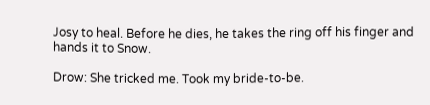Josy to heal. Before he dies, he takes the ring off his finger and hands it to Snow.

Drow: She tricked me. Took my bride-to-be.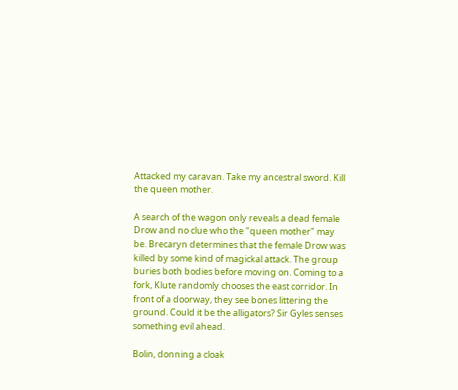Attacked my caravan. Take my ancestral sword. Kill the queen mother.

A search of the wagon only reveals a dead female Drow and no clue who the "queen mother" may be. Brecaryn determines that the female Drow was killed by some kind of magickal attack. The group buries both bodies before moving on. Coming to a fork, Klute randomly chooses the east corridor. In front of a doorway, they see bones littering the ground. Could it be the alligators? Sir Gyles senses something evil ahead.

Bolin, donning a cloak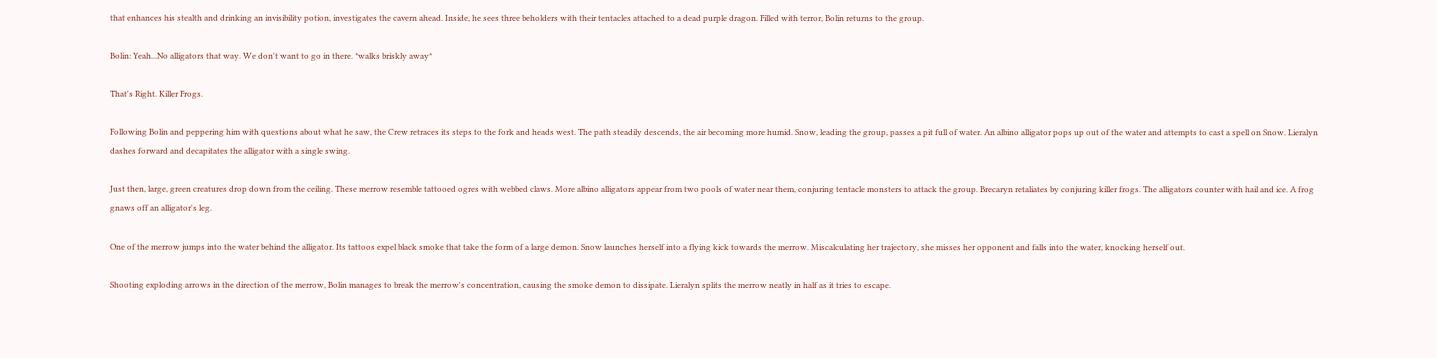that enhances his stealth and drinking an invisibility potion, investigates the cavern ahead. Inside, he sees three beholders with their tentacles attached to a dead purple dragon. Filled with terror, Bolin returns to the group.

Bolin: Yeah...No alligators that way. We don't want to go in there. *walks briskly away*

That's Right. Killer Frogs.

Following Bolin and peppering him with questions about what he saw, the Crew retraces its steps to the fork and heads west. The path steadily descends, the air becoming more humid. Snow, leading the group, passes a pit full of water. An albino alligator pops up out of the water and attempts to cast a spell on Snow. Lieralyn dashes forward and decapitates the alligator with a single swing.

Just then, large, green creatures drop down from the ceiling. These merrow resemble tattooed ogres with webbed claws. More albino alligators appear from two pools of water near them, conjuring tentacle monsters to attack the group. Brecaryn retaliates by conjuring killer frogs. The alligators counter with hail and ice. A frog gnaws off an alligator's leg.

One of the merrow jumps into the water behind the alligator. Its tattoos expel black smoke that take the form of a large demon. Snow launches herself into a flying kick towards the merrow. Miscalculating her trajectory, she misses her opponent and falls into the water, knocking herself out.

Shooting exploding arrows in the direction of the merrow, Bolin manages to break the merrow's concentration, causing the smoke demon to dissipate. Lieralyn splits the merrow neatly in half as it tries to escape.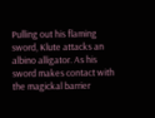Pulling out his flaming sword, Klute attacks an albino alligator. As his sword makes contact with the magickal barrier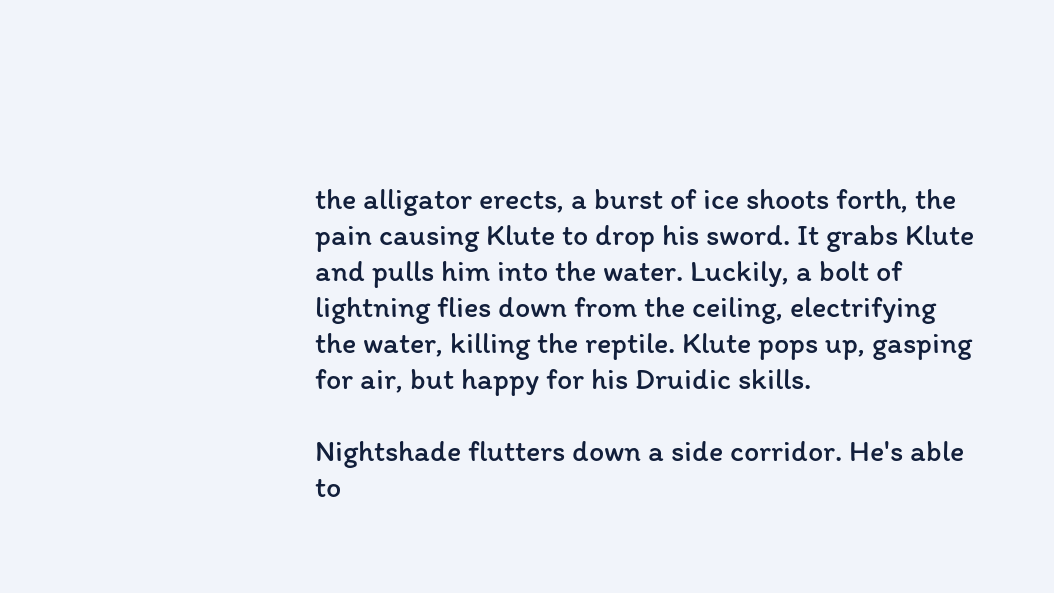the alligator erects, a burst of ice shoots forth, the pain causing Klute to drop his sword. It grabs Klute and pulls him into the water. Luckily, a bolt of lightning flies down from the ceiling, electrifying the water, killing the reptile. Klute pops up, gasping for air, but happy for his Druidic skills.

Nightshade flutters down a side corridor. He's able to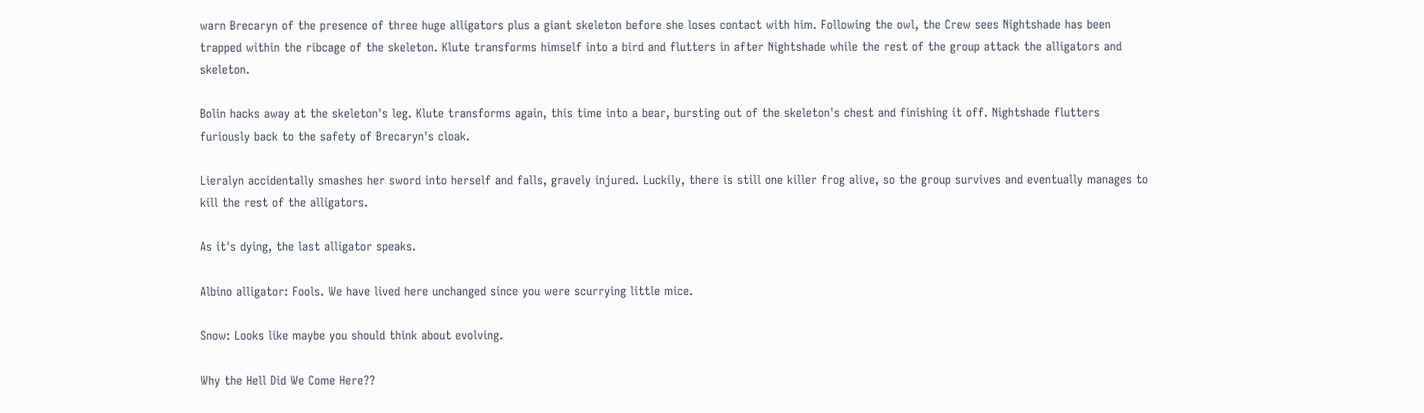warn Brecaryn of the presence of three huge alligators plus a giant skeleton before she loses contact with him. Following the owl, the Crew sees Nightshade has been trapped within the ribcage of the skeleton. Klute transforms himself into a bird and flutters in after Nightshade while the rest of the group attack the alligators and skeleton.

Bolin hacks away at the skeleton's leg. Klute transforms again, this time into a bear, bursting out of the skeleton's chest and finishing it off. Nightshade flutters furiously back to the safety of Brecaryn's cloak.

Lieralyn accidentally smashes her sword into herself and falls, gravely injured. Luckily, there is still one killer frog alive, so the group survives and eventually manages to kill the rest of the alligators.

As it's dying, the last alligator speaks.

Albino alligator: Fools. We have lived here unchanged since you were scurrying little mice.

Snow: Looks like maybe you should think about evolving.

Why the Hell Did We Come Here??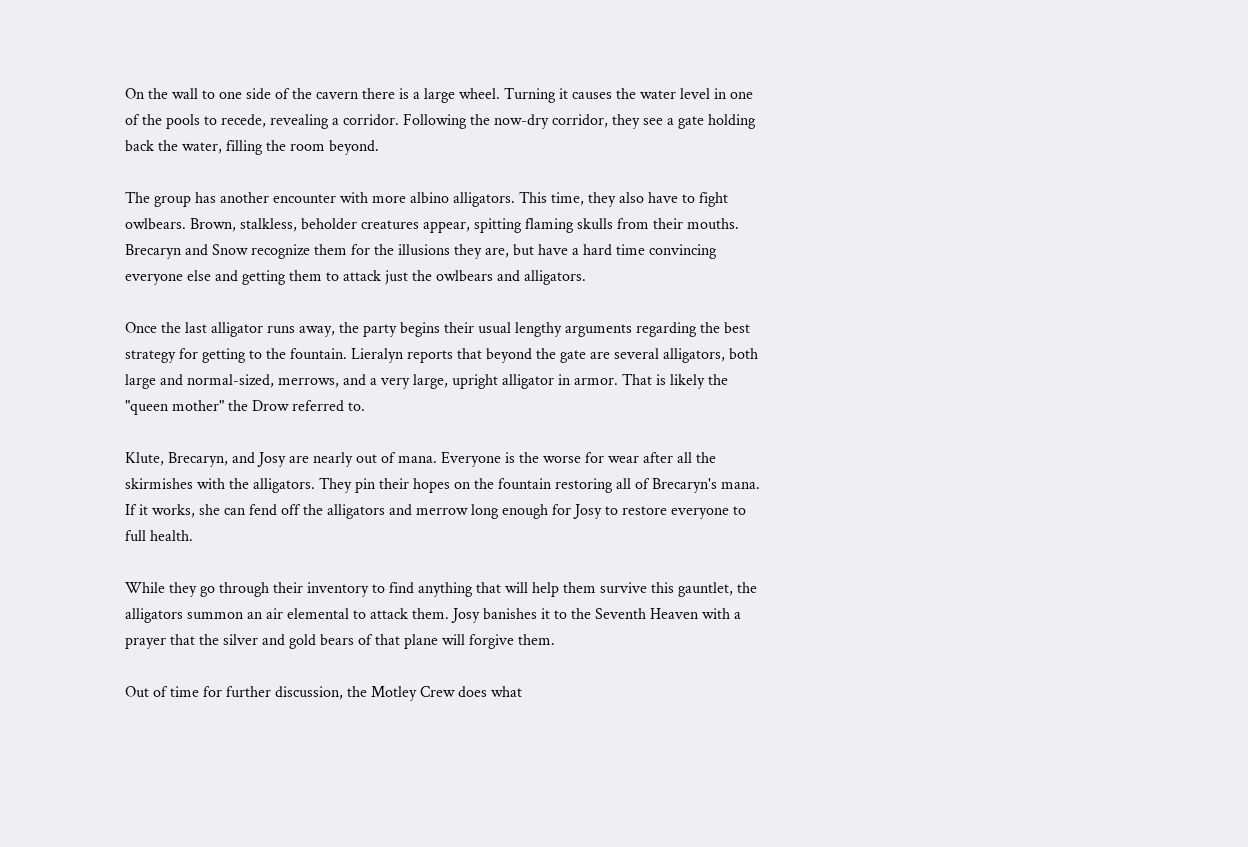On the wall to one side of the cavern there is a large wheel. Turning it causes the water level in one of the pools to recede, revealing a corridor. Following the now-dry corridor, they see a gate holding back the water, filling the room beyond.

The group has another encounter with more albino alligators. This time, they also have to fight owlbears. Brown, stalkless, beholder creatures appear, spitting flaming skulls from their mouths. Brecaryn and Snow recognize them for the illusions they are, but have a hard time convincing everyone else and getting them to attack just the owlbears and alligators.

Once the last alligator runs away, the party begins their usual lengthy arguments regarding the best strategy for getting to the fountain. Lieralyn reports that beyond the gate are several alligators, both large and normal-sized, merrows, and a very large, upright alligator in armor. That is likely the "queen mother" the Drow referred to.

Klute, Brecaryn, and Josy are nearly out of mana. Everyone is the worse for wear after all the skirmishes with the alligators. They pin their hopes on the fountain restoring all of Brecaryn's mana. If it works, she can fend off the alligators and merrow long enough for Josy to restore everyone to full health.

While they go through their inventory to find anything that will help them survive this gauntlet, the alligators summon an air elemental to attack them. Josy banishes it to the Seventh Heaven with a prayer that the silver and gold bears of that plane will forgive them.

Out of time for further discussion, the Motley Crew does what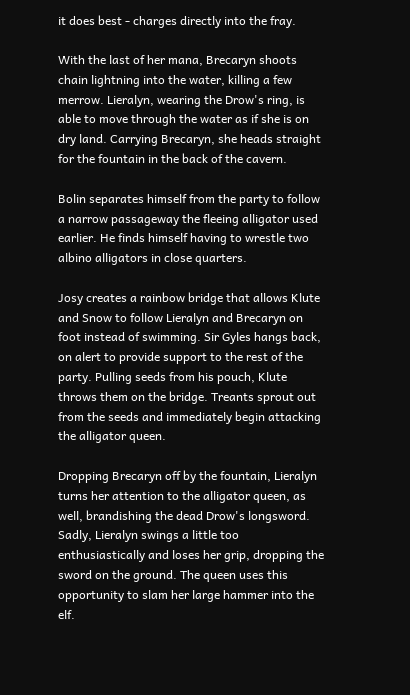it does best - charges directly into the fray.

With the last of her mana, Brecaryn shoots chain lightning into the water, killing a few merrow. Lieralyn, wearing the Drow's ring, is able to move through the water as if she is on dry land. Carrying Brecaryn, she heads straight for the fountain in the back of the cavern.

Bolin separates himself from the party to follow a narrow passageway the fleeing alligator used earlier. He finds himself having to wrestle two albino alligators in close quarters.

Josy creates a rainbow bridge that allows Klute and Snow to follow Lieralyn and Brecaryn on foot instead of swimming. Sir Gyles hangs back, on alert to provide support to the rest of the party. Pulling seeds from his pouch, Klute throws them on the bridge. Treants sprout out from the seeds and immediately begin attacking the alligator queen.

Dropping Brecaryn off by the fountain, Lieralyn turns her attention to the alligator queen, as well, brandishing the dead Drow's longsword. Sadly, Lieralyn swings a little too enthusiastically and loses her grip, dropping the sword on the ground. The queen uses this opportunity to slam her large hammer into the elf.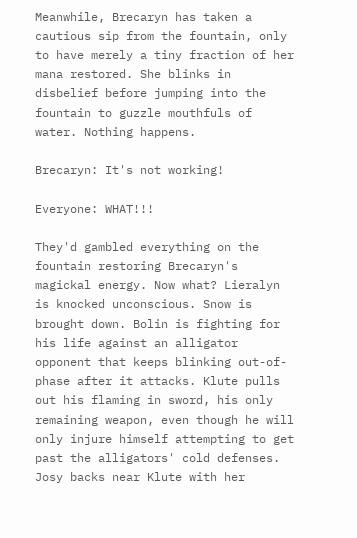Meanwhile, Brecaryn has taken a cautious sip from the fountain, only to have merely a tiny fraction of her mana restored. She blinks in disbelief before jumping into the fountain to guzzle mouthfuls of water. Nothing happens.

Brecaryn: It's not working!

Everyone: WHAT!!!

They'd gambled everything on the fountain restoring Brecaryn's magickal energy. Now what? Lieralyn is knocked unconscious. Snow is brought down. Bolin is fighting for his life against an alligator opponent that keeps blinking out-of-phase after it attacks. Klute pulls out his flaming in sword, his only remaining weapon, even though he will only injure himself attempting to get past the alligators' cold defenses. Josy backs near Klute with her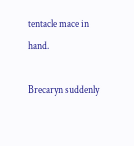tentacle mace in hand.

Brecaryn suddenly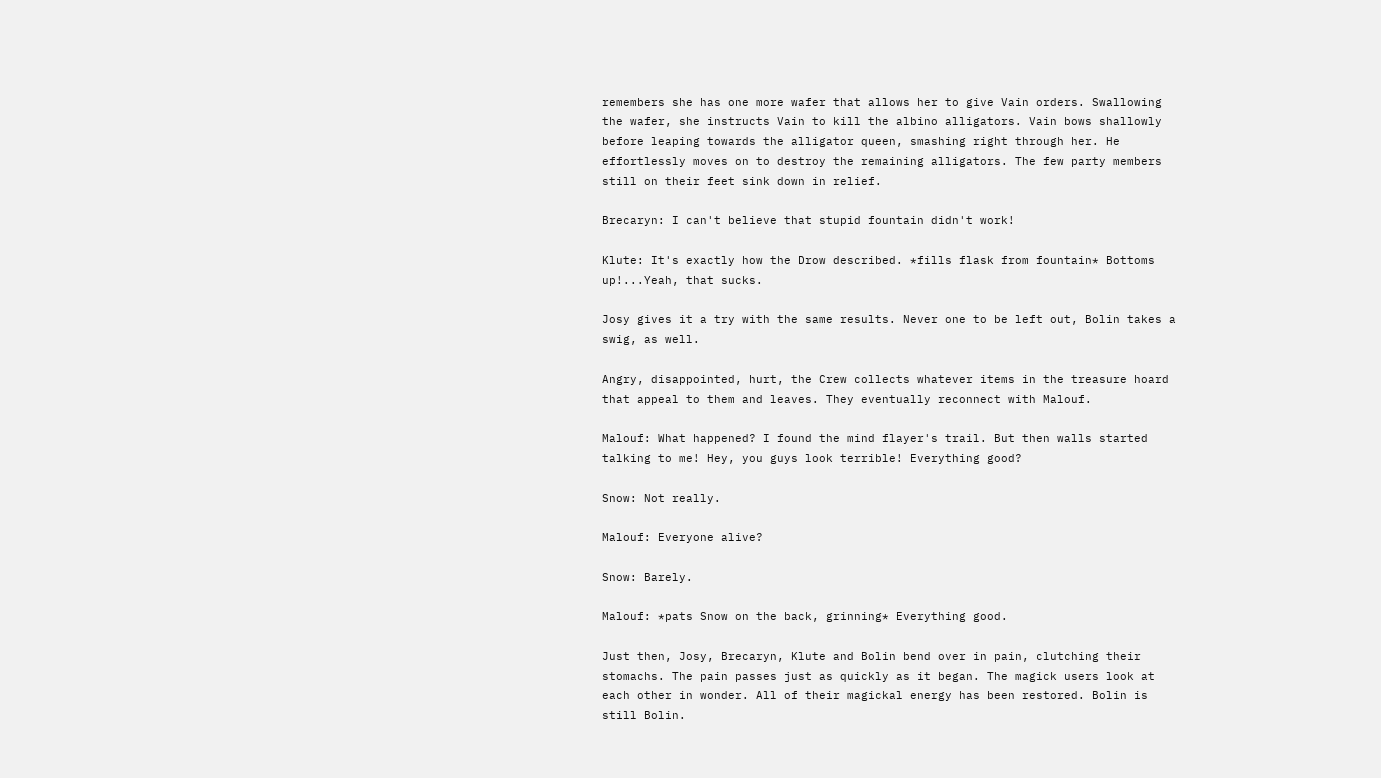remembers she has one more wafer that allows her to give Vain orders. Swallowing the wafer, she instructs Vain to kill the albino alligators. Vain bows shallowly before leaping towards the alligator queen, smashing right through her. He effortlessly moves on to destroy the remaining alligators. The few party members still on their feet sink down in relief.

Brecaryn: I can't believe that stupid fountain didn't work!

Klute: It's exactly how the Drow described. *fills flask from fountain* Bottoms up!...Yeah, that sucks.

Josy gives it a try with the same results. Never one to be left out, Bolin takes a swig, as well.

Angry, disappointed, hurt, the Crew collects whatever items in the treasure hoard that appeal to them and leaves. They eventually reconnect with Malouf.

Malouf: What happened? I found the mind flayer's trail. But then walls started talking to me! Hey, you guys look terrible! Everything good?

Snow: Not really.

Malouf: Everyone alive?

Snow: Barely.

Malouf: *pats Snow on the back, grinning* Everything good.

Just then, Josy, Brecaryn, Klute and Bolin bend over in pain, clutching their stomachs. The pain passes just as quickly as it began. The magick users look at each other in wonder. All of their magickal energy has been restored. Bolin is still Bolin.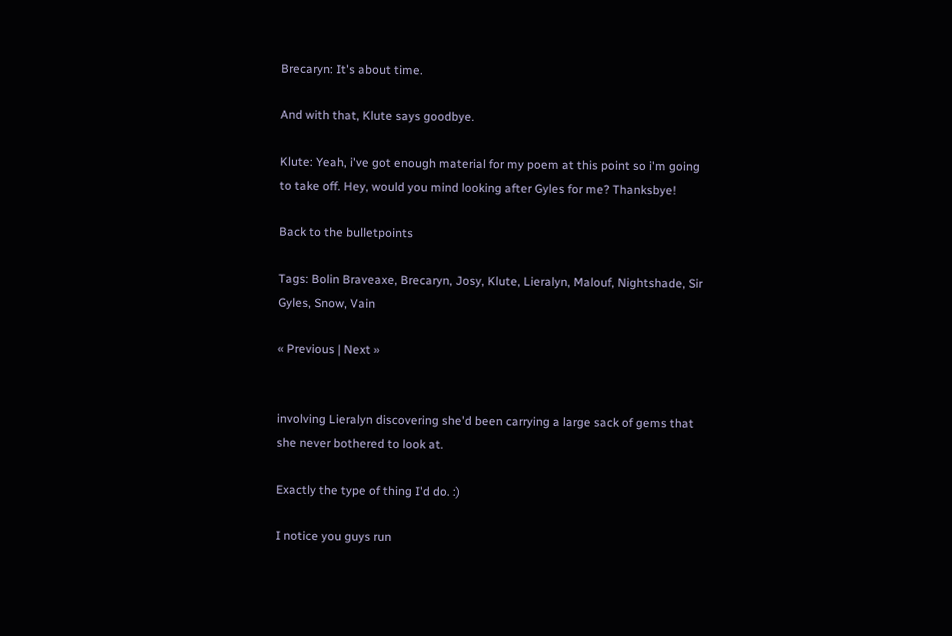Brecaryn: It's about time.

And with that, Klute says goodbye.

Klute: Yeah, i've got enough material for my poem at this point so i'm going to take off. Hey, would you mind looking after Gyles for me? Thanksbye!

Back to the bulletpoints

Tags: Bolin Braveaxe, Brecaryn, Josy, Klute, Lieralyn, Malouf, Nightshade, Sir Gyles, Snow, Vain

« Previous | Next »


involving Lieralyn discovering she'd been carrying a large sack of gems that she never bothered to look at.

Exactly the type of thing I'd do. :)

I notice you guys run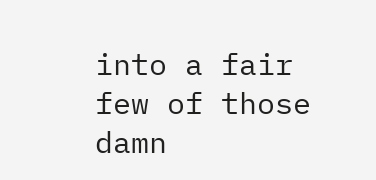into a fair few of those damn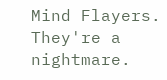Mind Flayers. They're a nightmare.